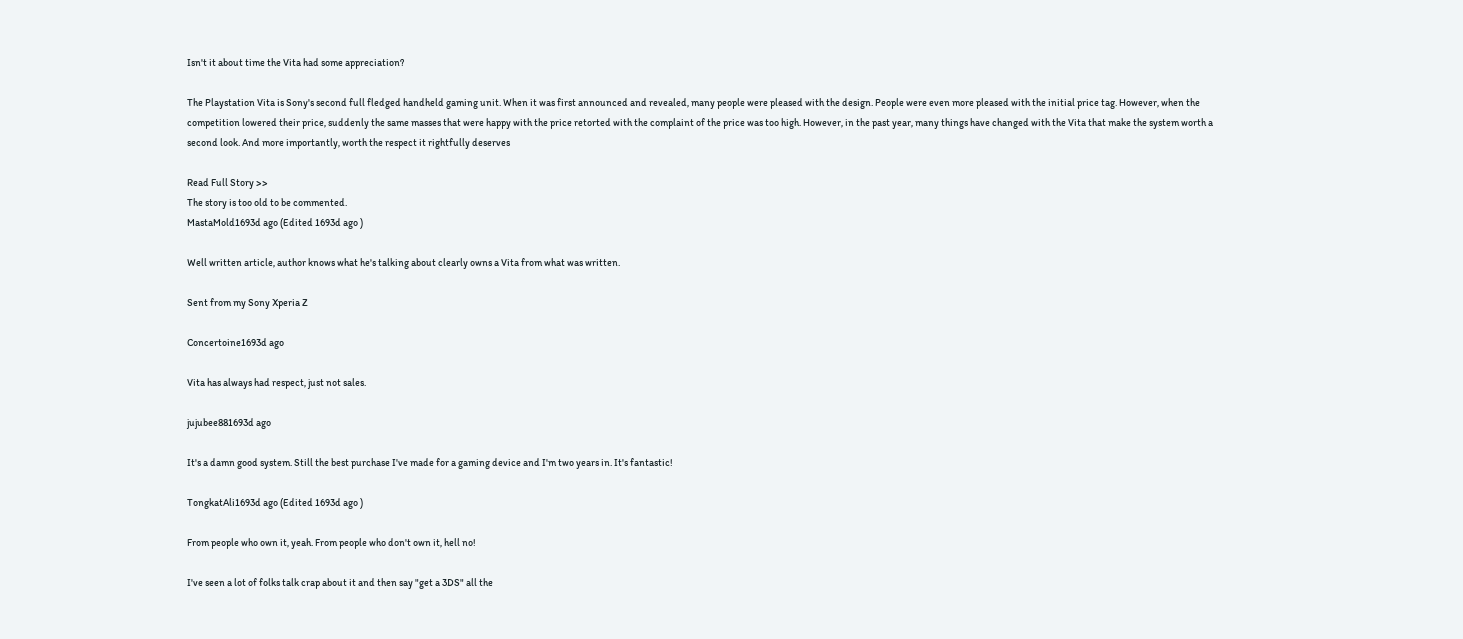Isn't it about time the Vita had some appreciation?

The Playstation Vita is Sony's second full fledged handheld gaming unit. When it was first announced and revealed, many people were pleased with the design. People were even more pleased with the initial price tag. However, when the competition lowered their price, suddenly the same masses that were happy with the price retorted with the complaint of the price was too high. However, in the past year, many things have changed with the Vita that make the system worth a second look. And more importantly, worth the respect it rightfully deserves

Read Full Story >>
The story is too old to be commented.
MastaMold1693d ago (Edited 1693d ago )

Well written article, author knows what he's talking about clearly owns a Vita from what was written.

Sent from my Sony Xperia Z

Concertoine1693d ago

Vita has always had respect, just not sales.

jujubee881693d ago

It's a damn good system. Still the best purchase I've made for a gaming device and I'm two years in. It's fantastic!

TongkatAli1693d ago (Edited 1693d ago )

From people who own it, yeah. From people who don't own it, hell no!

I've seen a lot of folks talk crap about it and then say "get a 3DS" all the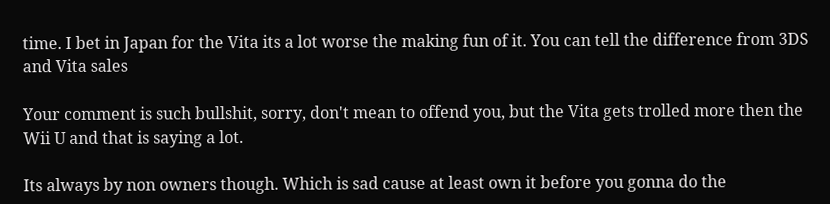time. I bet in Japan for the Vita its a lot worse the making fun of it. You can tell the difference from 3DS and Vita sales

Your comment is such bullshit, sorry, don't mean to offend you, but the Vita gets trolled more then the Wii U and that is saying a lot.

Its always by non owners though. Which is sad cause at least own it before you gonna do the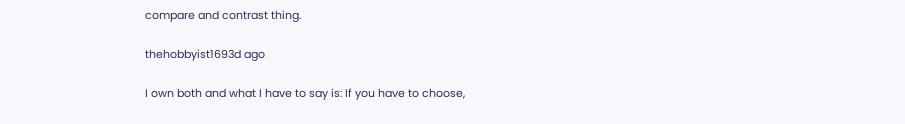compare and contrast thing.

thehobbyist1693d ago

I own both and what I have to say is: If you have to choose,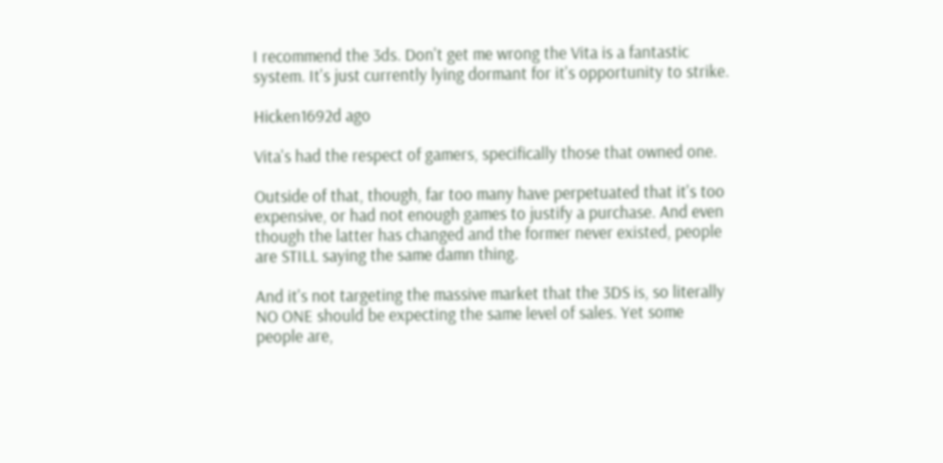I recommend the 3ds. Don't get me wrong the Vita is a fantastic system. It's just currently lying dormant for it's opportunity to strike.

Hicken1692d ago

Vita's had the respect of gamers, specifically those that owned one.

Outside of that, though, far too many have perpetuated that it's too expensive, or had not enough games to justify a purchase. And even though the latter has changed and the former never existed, people are STILL saying the same damn thing.

And it's not targeting the massive market that the 3DS is, so literally NO ONE should be expecting the same level of sales. Yet some people are,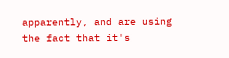apparently, and are using the fact that it's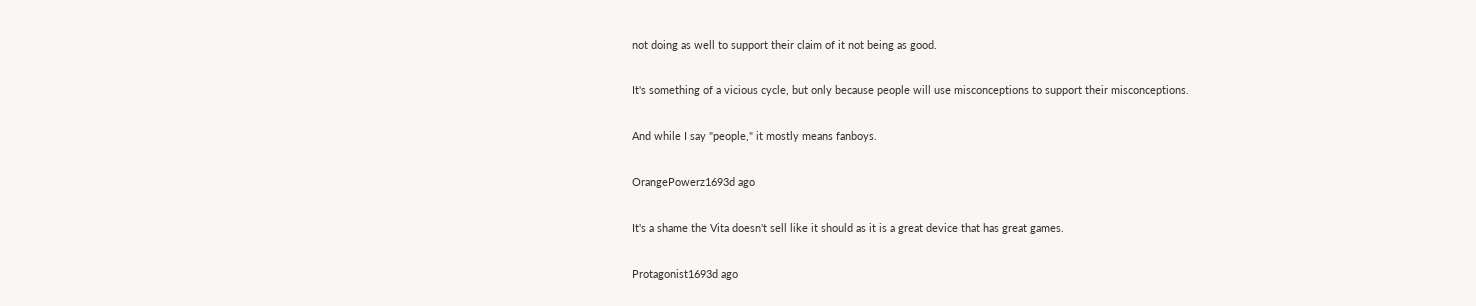not doing as well to support their claim of it not being as good.

It's something of a vicious cycle, but only because people will use misconceptions to support their misconceptions.

And while I say "people," it mostly means fanboys.

OrangePowerz1693d ago

It's a shame the Vita doesn't sell like it should as it is a great device that has great games.

Protagonist1693d ago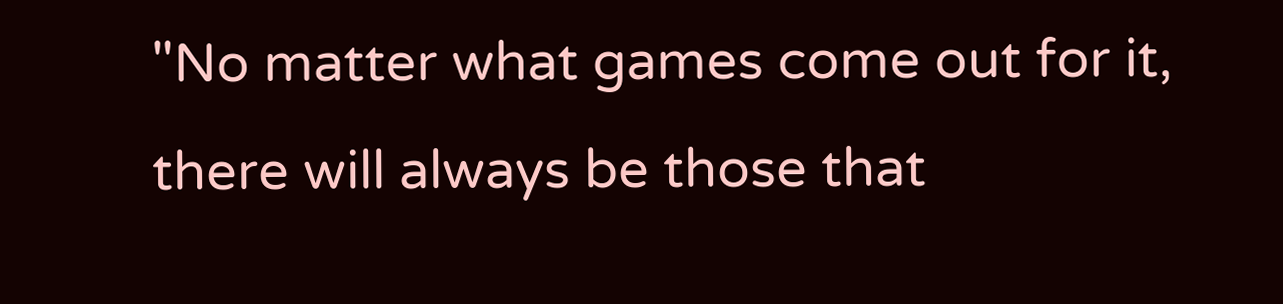"No matter what games come out for it, there will always be those that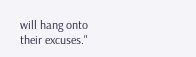will hang onto their excuses."